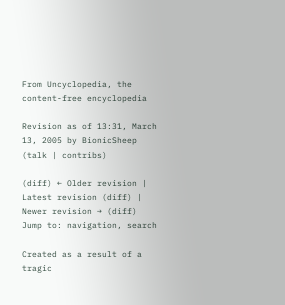From Uncyclopedia, the content-free encyclopedia

Revision as of 13:31, March 13, 2005 by BionicSheep (talk | contribs)

(diff) ← Older revision | Latest revision (diff) | Newer revision → (diff)
Jump to: navigation, search

Created as a result of a tragic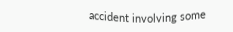accident involving some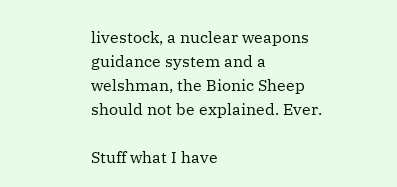livestock, a nuclear weapons guidance system and a welshman, the Bionic Sheep should not be explained. Ever.

Stuff what I have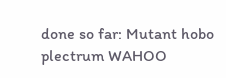done so far: Mutant hobo plectrum WAHOO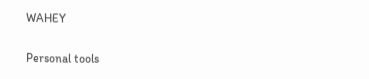WAHEY

Personal tools